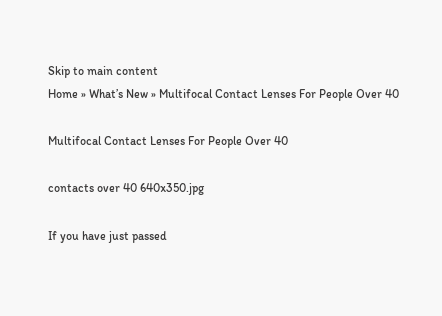Skip to main content
Home » What’s New » Multifocal Contact Lenses For People Over 40

Multifocal Contact Lenses For People Over 40

contacts over 40 640x350.jpg

If you have just passed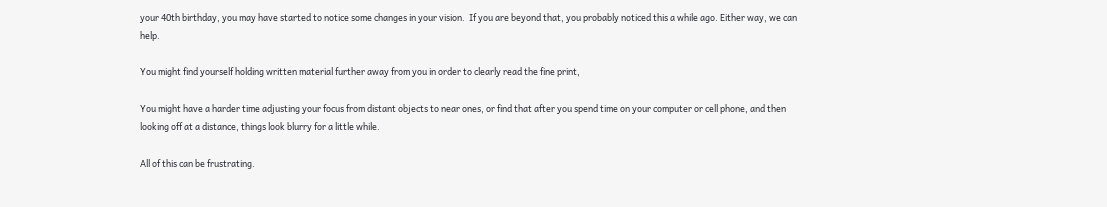your 40th birthday, you may have started to notice some changes in your vision.  If you are beyond that, you probably noticed this a while ago. Either way, we can help.

You might find yourself holding written material further away from you in order to clearly read the fine print,

You might have a harder time adjusting your focus from distant objects to near ones, or find that after you spend time on your computer or cell phone, and then looking off at a distance, things look blurry for a little while.

All of this can be frustrating.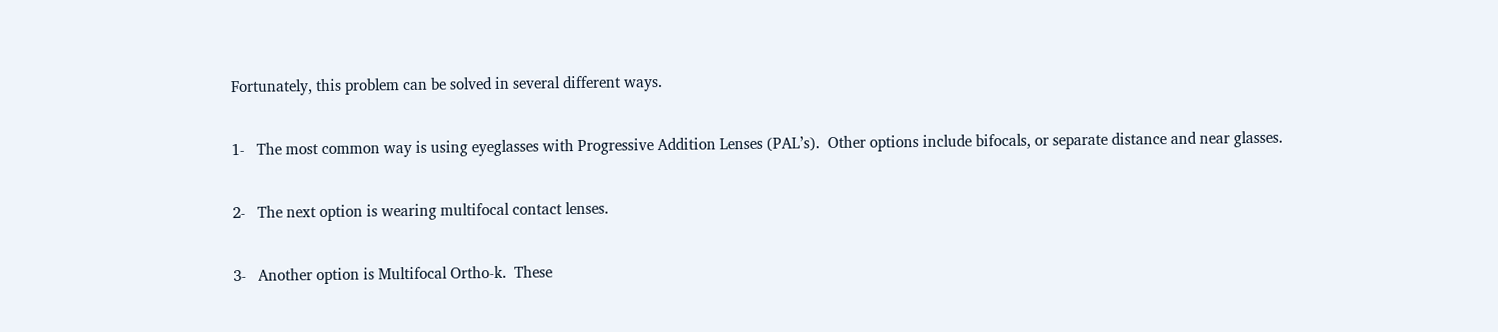Fortunately, this problem can be solved in several different ways.

1-   The most common way is using eyeglasses with Progressive Addition Lenses (PAL’s).  Other options include bifocals, or separate distance and near glasses.

2-   The next option is wearing multifocal contact lenses.

3-   Another option is Multifocal Ortho-k.  These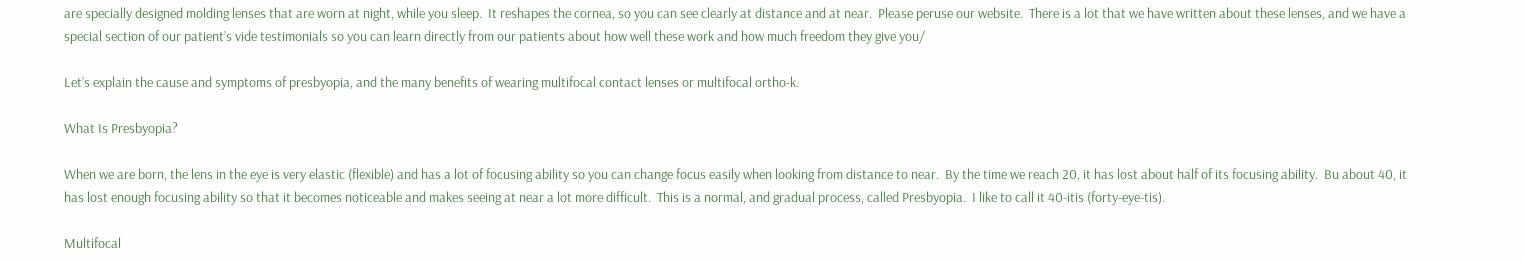are specially designed molding lenses that are worn at night, while you sleep.  It reshapes the cornea, so you can see clearly at distance and at near.  Please peruse our website.  There is a lot that we have written about these lenses, and we have a special section of our patient’s vide testimonials so you can learn directly from our patients about how well these work and how much freedom they give you/

Let’s explain the cause and symptoms of presbyopia, and the many benefits of wearing multifocal contact lenses or multifocal ortho-k.

What Is Presbyopia?

When we are born, the lens in the eye is very elastic (flexible) and has a lot of focusing ability so you can change focus easily when looking from distance to near.  By the time we reach 20, it has lost about half of its focusing ability.  Bu about 40, it has lost enough focusing ability so that it becomes noticeable and makes seeing at near a lot more difficult.  This is a normal, and gradual process, called Presbyopia.  I like to call it 40-itis (forty-eye-tis).

Multifocal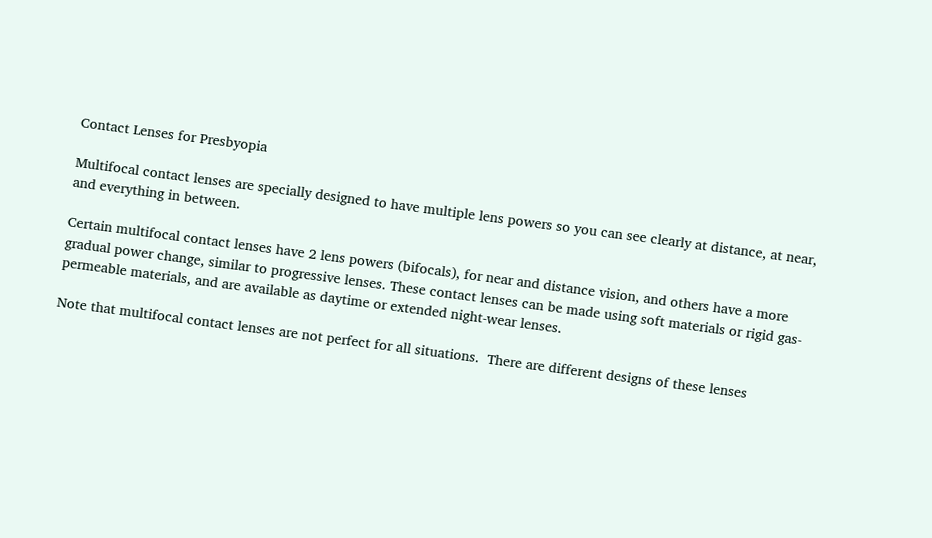Contact Lenses for Presbyopia

Multifocal contact lenses are specially designed to have multiple lens powers so you can see clearly at distance, at near, and everything in between.

Certain multifocal contact lenses have 2 lens powers (bifocals), for near and distance vision, and others have a more gradual power change, similar to progressive lenses. These contact lenses can be made using soft materials or rigid gas-permeable materials, and are available as daytime or extended night-wear lenses.

Note that multifocal contact lenses are not perfect for all situations.  There are different designs of these lenses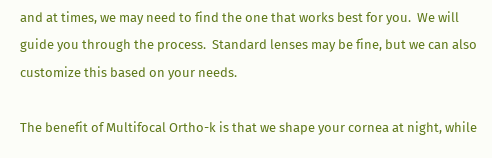and at times, we may need to find the one that works best for you.  We will guide you through the process.  Standard lenses may be fine, but we can also customize this based on your needs.

The benefit of Multifocal Ortho-k is that we shape your cornea at night, while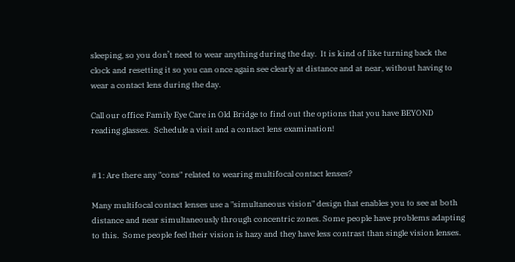sleeping, so you don’t need to wear anything during the day.  It is kind of like turning back the clock and resetting it so you can once again see clearly at distance and at near, without having to wear a contact lens during the day.

Call our office Family Eye Care in Old Bridge to find out the options that you have BEYOND reading glasses.  Schedule a visit and a contact lens examination!


#1: Are there any "cons" related to wearing multifocal contact lenses?

Many multifocal contact lenses use a "simultaneous vision" design that enables you to see at both distance and near simultaneously through concentric zones. Some people have problems adapting to this.  Some people feel their vision is hazy and they have less contrast than single vision lenses.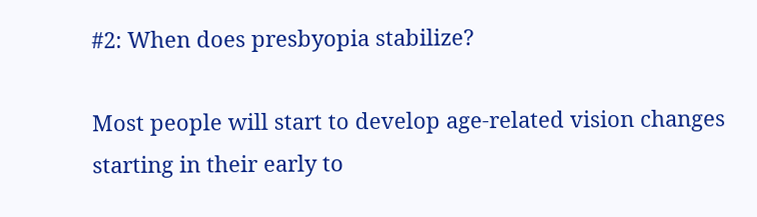#2: When does presbyopia stabilize?

Most people will start to develop age-related vision changes starting in their early to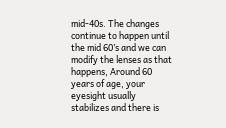mid-40s. The changes continue to happen until the mid 60’s and we can modify the lenses as that happens, Around 60 years of age, your eyesight usually stabilizes and there is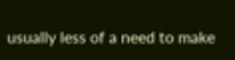usually less of a need to make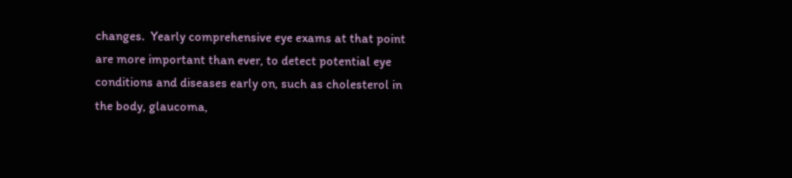changes.  Yearly comprehensive eye exams at that point are more important than ever, to detect potential eye conditions and diseases early on, such as cholesterol in the body, glaucoma,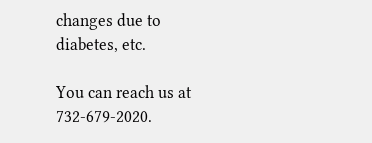changes due to diabetes, etc.

You can reach us at 732-679-2020.